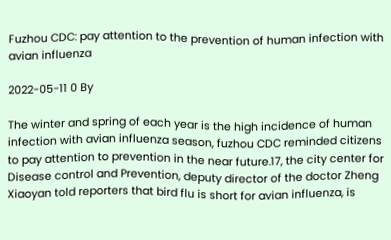Fuzhou CDC: pay attention to the prevention of human infection with avian influenza

2022-05-11 0 By

The winter and spring of each year is the high incidence of human infection with avian influenza season, fuzhou CDC reminded citizens to pay attention to prevention in the near future.17, the city center for Disease control and Prevention, deputy director of the doctor Zheng Xiaoyan told reporters that bird flu is short for avian influenza, is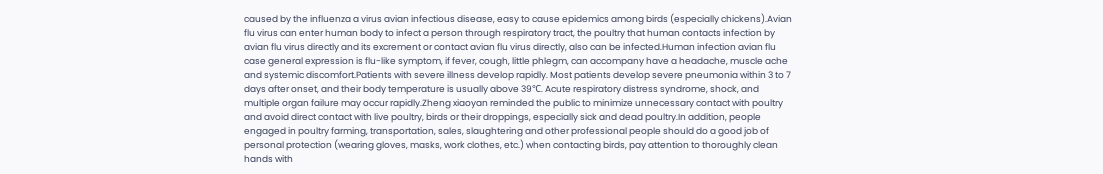caused by the influenza a virus avian infectious disease, easy to cause epidemics among birds (especially chickens).Avian flu virus can enter human body to infect a person through respiratory tract, the poultry that human contacts infection by avian flu virus directly and its excrement or contact avian flu virus directly, also can be infected.Human infection avian flu case general expression is flu-like symptom, if fever, cough, little phlegm, can accompany have a headache, muscle ache and systemic discomfort.Patients with severe illness develop rapidly. Most patients develop severe pneumonia within 3 to 7 days after onset, and their body temperature is usually above 39℃. Acute respiratory distress syndrome, shock, and multiple organ failure may occur rapidly.Zheng xiaoyan reminded the public to minimize unnecessary contact with poultry and avoid direct contact with live poultry, birds or their droppings, especially sick and dead poultry.In addition, people engaged in poultry farming, transportation, sales, slaughtering and other professional people should do a good job of personal protection (wearing gloves, masks, work clothes, etc.) when contacting birds, pay attention to thoroughly clean hands with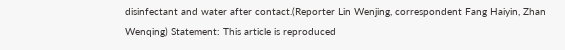disinfectant and water after contact.(Reporter Lin Wenjing, correspondent Fang Haiyin, Zhan Wenqing) Statement: This article is reproduced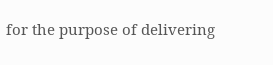for the purpose of delivering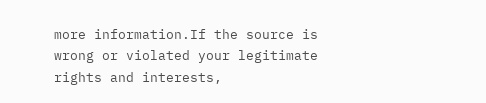more information.If the source is wrong or violated your legitimate rights and interests,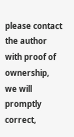please contact the author with proof of ownership, we will promptly correct,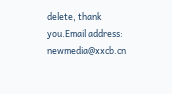delete, thank you.Email address: newmedia@xxcb.cn